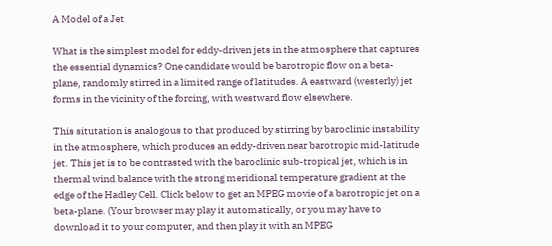A Model of a Jet

What is the simplest model for eddy-driven jets in the atmosphere that captures the essential dynamics? One candidate would be barotropic flow on a beta-plane, randomly stirred in a limited range of latitudes. A eastward (westerly) jet forms in the vicinity of the forcing, with westward flow elsewhere.

This situtation is analogous to that produced by stirring by baroclinic instability in the atmosphere, which produces an eddy-driven near barotropic mid-latitude jet. This jet is to be contrasted with the baroclinic sub-tropical jet, which is in thermal wind balance with the strong meridional temperature gradient at the edge of the Hadley Cell. Click below to get an MPEG movie of a barotropic jet on a beta-plane. (Your browser may play it automatically, or you may have to download it to your computer, and then play it with an MPEG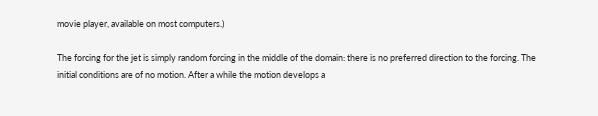movie player, available on most computers.)

The forcing for the jet is simply random forcing in the middle of the domain: there is no preferred direction to the forcing. The initial conditions are of no motion. After a while the motion develops a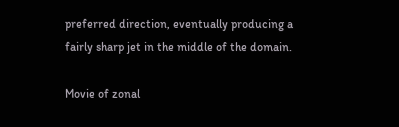preferred direction, eventually producing a fairly sharp jet in the middle of the domain.

Movie of zonal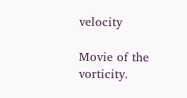velocity

Movie of the vorticity.